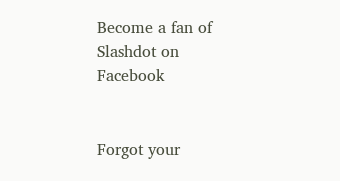Become a fan of Slashdot on Facebook


Forgot your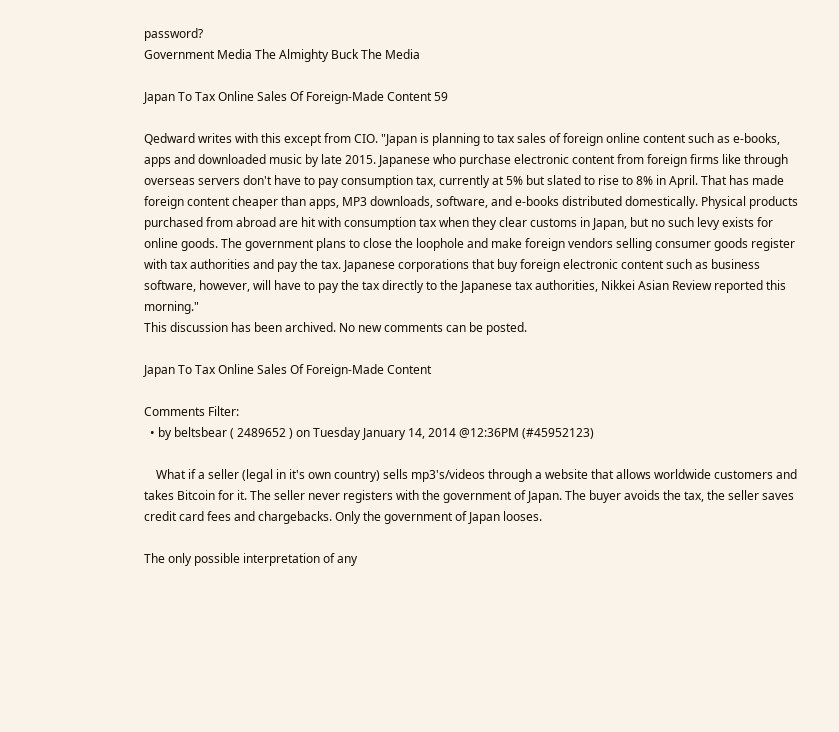password?
Government Media The Almighty Buck The Media

Japan To Tax Online Sales Of Foreign-Made Content 59

Qedward writes with this except from CIO. "Japan is planning to tax sales of foreign online content such as e-books, apps and downloaded music by late 2015. Japanese who purchase electronic content from foreign firms like through overseas servers don't have to pay consumption tax, currently at 5% but slated to rise to 8% in April. That has made foreign content cheaper than apps, MP3 downloads, software, and e-books distributed domestically. Physical products purchased from abroad are hit with consumption tax when they clear customs in Japan, but no such levy exists for online goods. The government plans to close the loophole and make foreign vendors selling consumer goods register with tax authorities and pay the tax. Japanese corporations that buy foreign electronic content such as business software, however, will have to pay the tax directly to the Japanese tax authorities, Nikkei Asian Review reported this morning."
This discussion has been archived. No new comments can be posted.

Japan To Tax Online Sales Of Foreign-Made Content

Comments Filter:
  • by beltsbear ( 2489652 ) on Tuesday January 14, 2014 @12:36PM (#45952123)

    What if a seller (legal in it's own country) sells mp3's/videos through a website that allows worldwide customers and takes Bitcoin for it. The seller never registers with the government of Japan. The buyer avoids the tax, the seller saves credit card fees and chargebacks. Only the government of Japan looses.

The only possible interpretation of any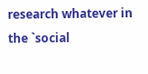research whatever in the `social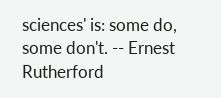sciences' is: some do, some don't. -- Ernest Rutherford